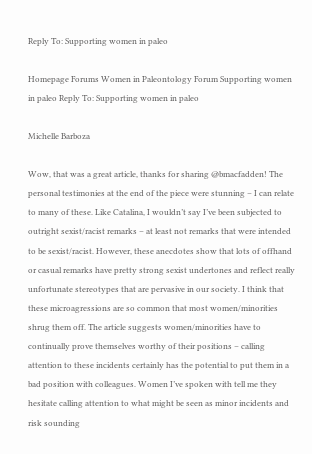Reply To: Supporting women in paleo

Homepage Forums Women in Paleontology Forum Supporting women in paleo Reply To: Supporting women in paleo

Michelle Barboza

Wow, that was a great article, thanks for sharing @bmacfadden! The personal testimonies at the end of the piece were stunning – I can relate to many of these. Like Catalina, I wouldn’t say I’ve been subjected to outright sexist/racist remarks – at least not remarks that were intended to be sexist/racist. However, these anecdotes show that lots of offhand or casual remarks have pretty strong sexist undertones and reflect really unfortunate stereotypes that are pervasive in our society. I think that these microagressions are so common that most women/minorities shrug them off. The article suggests women/minorities have to continually prove themselves worthy of their positions – calling attention to these incidents certainly has the potential to put them in a bad position with colleagues. Women I’ve spoken with tell me they hesitate calling attention to what might be seen as minor incidents and risk sounding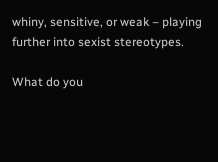whiny, sensitive, or weak – playing further into sexist stereotypes.

What do you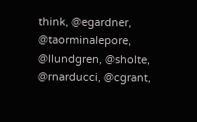think, @egardner, @taorminalepore, @llundgren, @sholte, @rnarducci, @cgrant,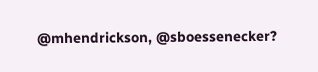@mhendrickson, @sboessenecker?